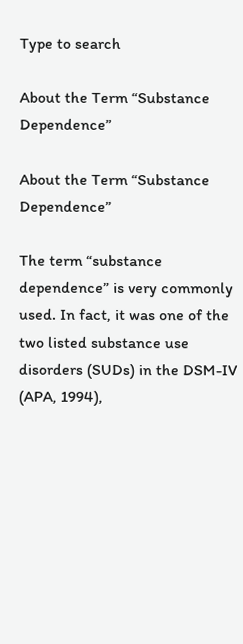Type to search

About the Term “Substance Dependence”

About the Term “Substance Dependence”

The term “substance dependence” is very commonly used. In fact, it was one of the two listed substance use disorders (SUDs) in the DSM-IV (APA, 1994),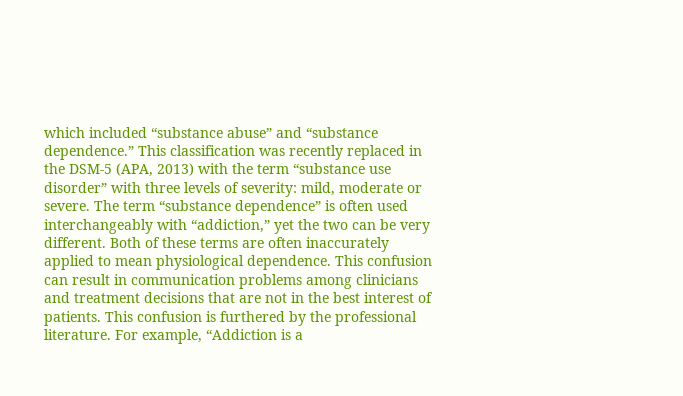which included “substance abuse” and “substance dependence.” This classification was recently replaced in the DSM-5 (APA, 2013) with the term “substance use disorder” with three levels of severity: mild, moderate or severe. The term “substance dependence” is often used interchangeably with “addiction,” yet the two can be very different. Both of these terms are often inaccurately applied to mean physiological dependence. This confusion can result in communication problems among clinicians and treatment decisions that are not in the best interest of patients. This confusion is furthered by the professional literature. For example, “Addiction is a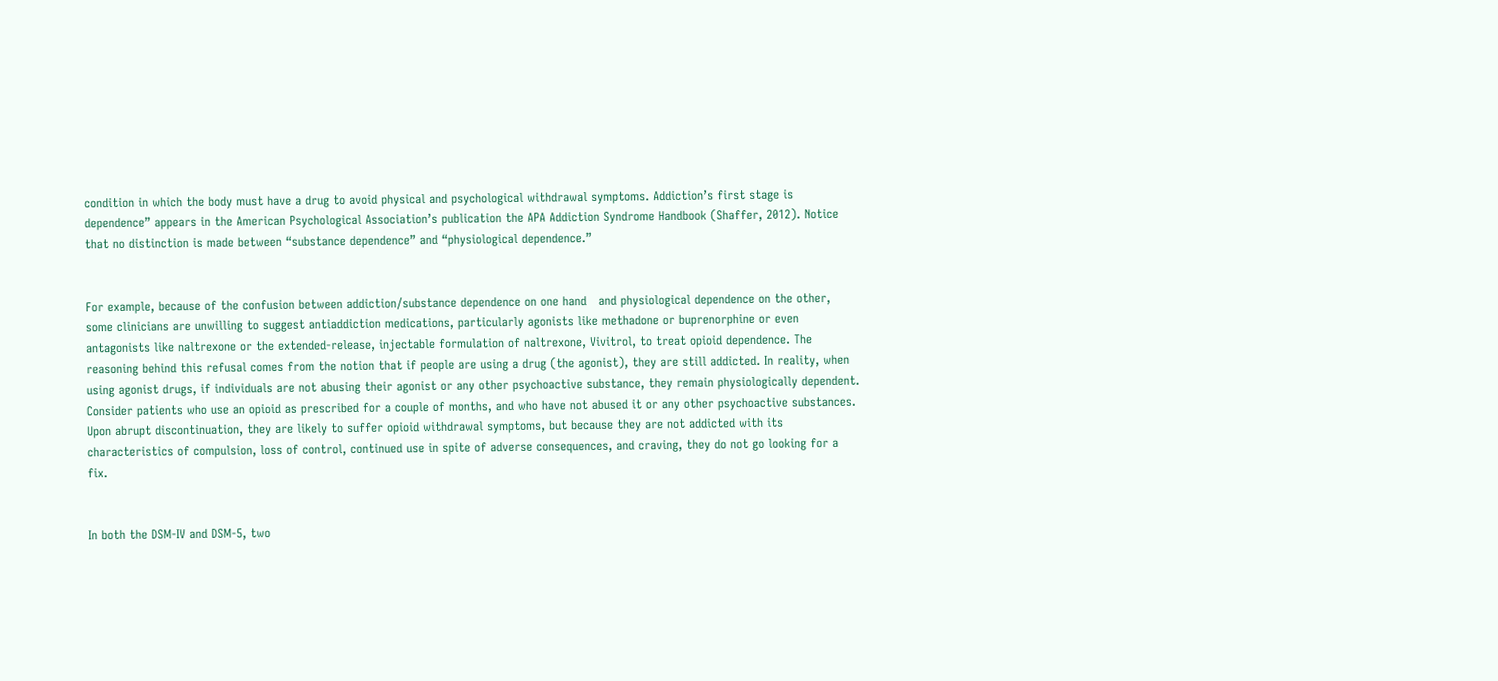condition in which the body must have a drug to avoid physical and psychological withdrawal symptoms. Addiction’s first stage is dependence” appears in the American Psychological Association’s publication the APA Addiction Syndrome Handbook (Shaffer, 2012). Notice that no distinction is made between “substance dependence” and “physiological dependence.”


For example, because of the confusion between addiction/substance dependence on one hand   and physiological dependence on the other, some clinicians are unwilling to suggest antiaddiction medications, particularly agonists like methadone or buprenorphine or even antagonists like naltrexone or the extended-release, injectable formulation of naltrexone, Vivitrol, to treat opioid dependence. The reasoning behind this refusal comes from the notion that if people are using a drug (the agonist), they are still addicted. In reality, when using agonist drugs, if individuals are not abusing their agonist or any other psychoactive substance, they remain physiologically dependent. Consider patients who use an opioid as prescribed for a couple of months, and who have not abused it or any other psychoactive substances. Upon abrupt discontinuation, they are likely to suffer opioid withdrawal symptoms, but because they are not addicted with its characteristics of compulsion, loss of control, continued use in spite of adverse consequences, and craving, they do not go looking for a fix.


In both the DSM-IV and DSM-5, two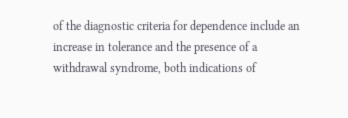of the diagnostic criteria for dependence include an increase in tolerance and the presence of a withdrawal syndrome, both indications of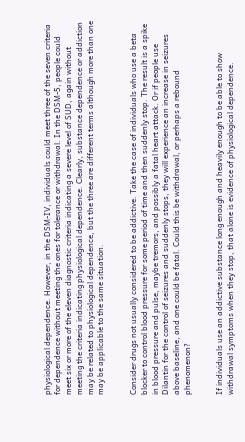physiological dependence. However, in the DSM-IV, individuals could meet three of the seven criteria for dependence without meeting the ones for tolerance or withdrawal. In the DSM-5, people could meet six or more of the eleven diagnostic criteria indicating a severe level of SUD, again without meeting the criteria indicating physiological dependence. Clearly, substance dependence or addiction may be related to physiological dependence, but the three are different terms although more than one may be applicable to the same situation.


Consider drugs not usually considered to be addictive. Take the case of individuals who use a beta blocker to control blood pressure for some period of time and then suddenly stop. The result is a spike in blood pressure and pulse, maybe tremors, and possibly a fatal heart attack. Or if people use Dilantin for the control of seizures and suddenly stops, they will experience an increase in seizures above baseline, and one could be fatal. Could this be withdrawal, or perhaps a rebound phenomenon?


If individuals use an addictive substance long enough and heavily enough to be able to show withdrawal symptoms when they stop, that alone is evidence of physiological dependence.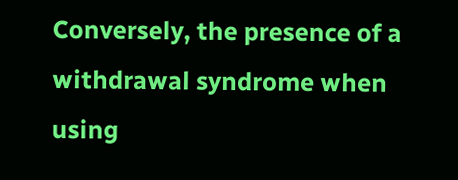Conversely, the presence of a withdrawal syndrome when using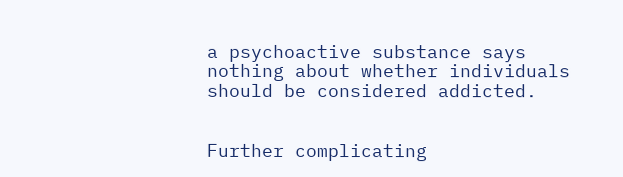a psychoactive substance says nothing about whether individuals should be considered addicted.


Further complicating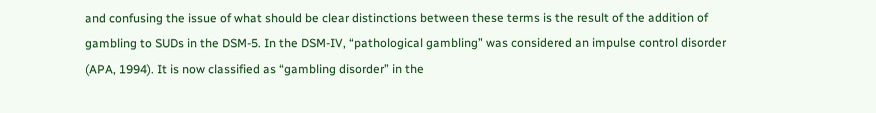and confusing the issue of what should be clear distinctions between these terms is the result of the addition of gambling to SUDs in the DSM-5. In the DSM-IV, “pathological gambling” was considered an impulse control disorder (APA, 1994). It is now classified as “gambling disorder” in the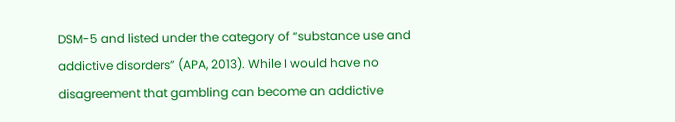DSM-5 and listed under the category of “substance use and addictive disorders” (APA, 2013). While I would have no disagreement that gambling can become an addictive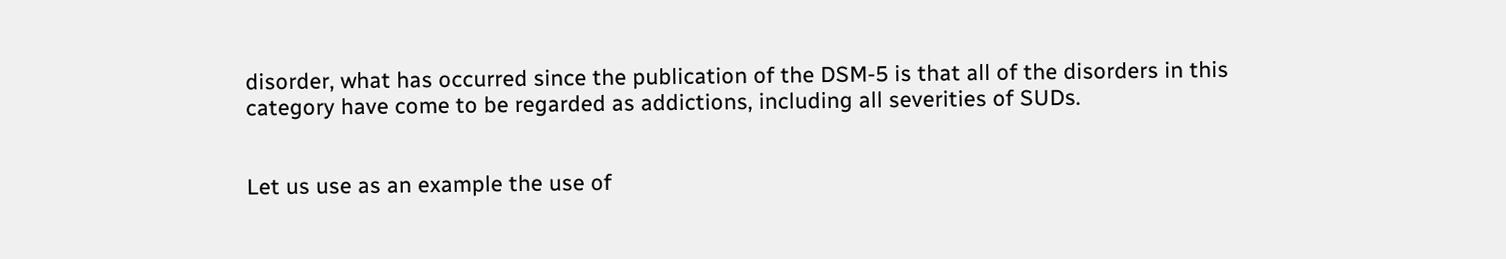disorder, what has occurred since the publication of the DSM-5 is that all of the disorders in this category have come to be regarded as addictions, including all severities of SUDs.


Let us use as an example the use of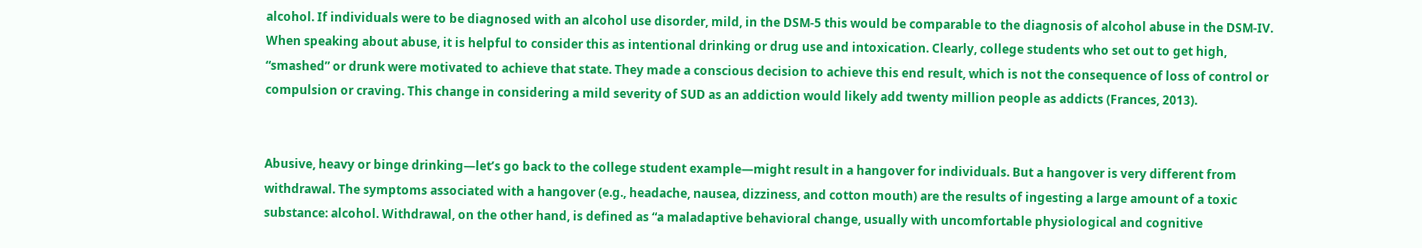alcohol. If individuals were to be diagnosed with an alcohol use disorder, mild, in the DSM-5 this would be comparable to the diagnosis of alcohol abuse in the DSM-IV. When speaking about abuse, it is helpful to consider this as intentional drinking or drug use and intoxication. Clearly, college students who set out to get high, “smashed” or drunk were motivated to achieve that state. They made a conscious decision to achieve this end result, which is not the consequence of loss of control or compulsion or craving. This change in considering a mild severity of SUD as an addiction would likely add twenty million people as addicts (Frances, 2013).


Abusive, heavy or binge drinking—let’s go back to the college student example—might result in a hangover for individuals. But a hangover is very different from withdrawal. The symptoms associated with a hangover (e.g., headache, nausea, dizziness, and cotton mouth) are the results of ingesting a large amount of a toxic substance: alcohol. Withdrawal, on the other hand, is defined as “a maladaptive behavioral change, usually with uncomfortable physiological and cognitive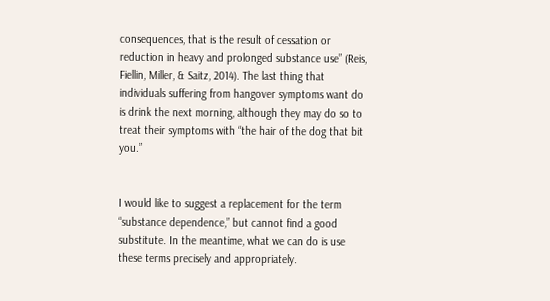consequences, that is the result of cessation or reduction in heavy and prolonged substance use” (Reis, Fiellin, Miller, & Saitz, 2014). The last thing that individuals suffering from hangover symptoms want do is drink the next morning, although they may do so to treat their symptoms with “the hair of the dog that bit you.”


I would like to suggest a replacement for the term “substance dependence,” but cannot find a good substitute. In the meantime, what we can do is use these terms precisely and appropriately.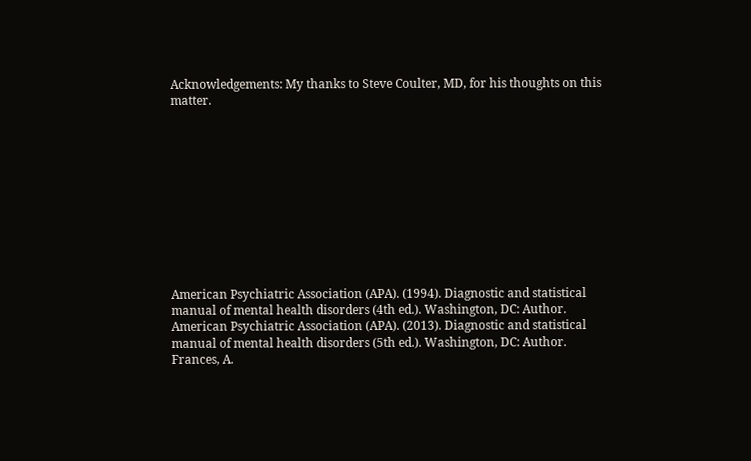Acknowledgements: My thanks to Steve Coulter, MD, for his thoughts on this matter.











American Psychiatric Association (APA). (1994). Diagnostic and statistical manual of mental health disorders (4th ed.). Washington, DC: Author.
American Psychiatric Association (APA). (2013). Diagnostic and statistical manual of mental health disorders (5th ed.). Washington, DC: Author.
Frances, A.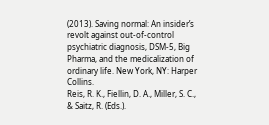(2013). Saving normal: An insider’s revolt against out-of-control psychiatric diagnosis, DSM-5, Big Pharma, and the medicalization of ordinary life. New York, NY: Harper Collins.
Reis, R. K., Fiellin, D. A., Miller, S. C., & Saitz, R. (Eds.).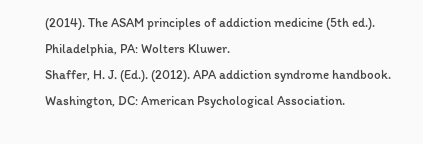(2014). The ASAM principles of addiction medicine (5th ed.). Philadelphia, PA: Wolters Kluwer.
Shaffer, H. J. (Ed.). (2012). APA addiction syndrome handbook. Washington, DC: American Psychological Association.